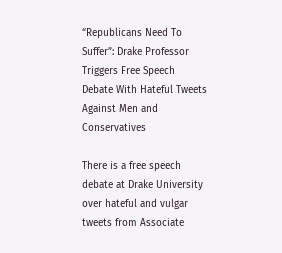“Republicans Need To Suffer”: Drake Professor Triggers Free Speech Debate With Hateful Tweets Against Men and Conservatives

There is a free speech debate at Drake University over hateful and vulgar tweets from Associate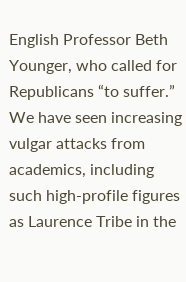English Professor Beth Younger, who called for Republicans “to suffer.” We have seen increasing vulgar attacks from academics, including such high-profile figures as Laurence Tribe in the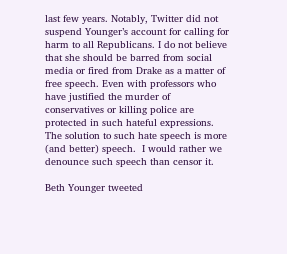last few years. Notably, Twitter did not suspend Younger’s account for calling for harm to all Republicans. I do not believe that she should be barred from social media or fired from Drake as a matter of free speech. Even with professors who have justified the murder of conservatives or killing police are protected in such hateful expressions.  The solution to such hate speech is more (and better) speech.  I would rather we denounce such speech than censor it.

Beth Younger tweeted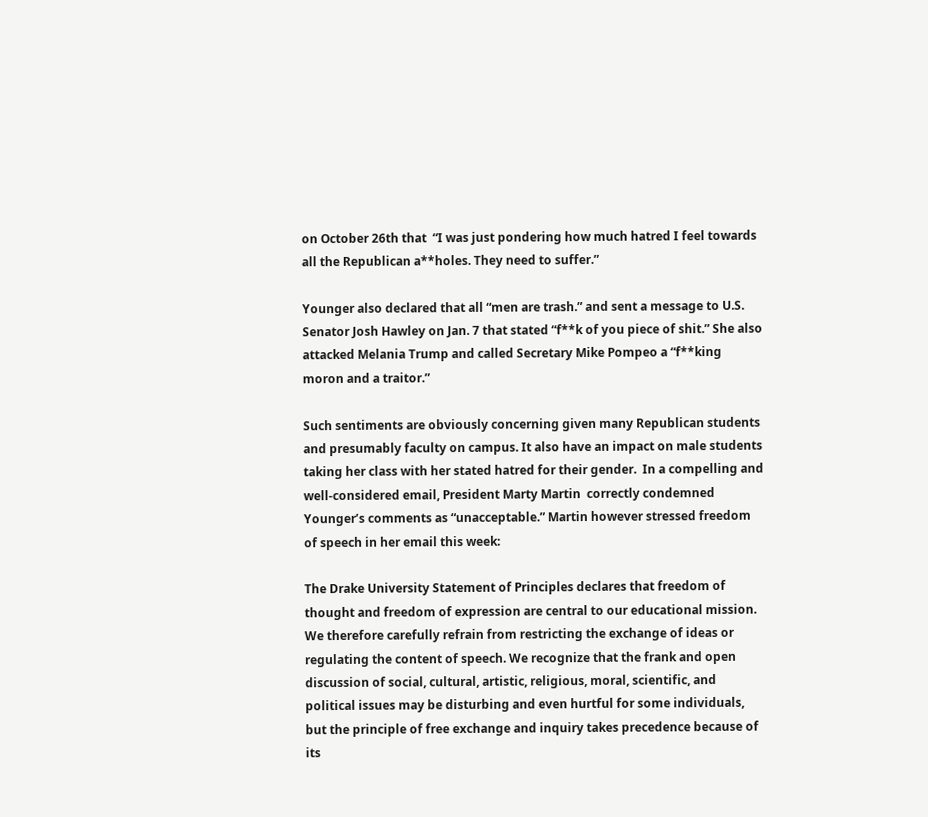on October 26th that  “I was just pondering how much hatred I feel towards all the Republican a**holes. They need to suffer.”

Younger also declared that all “men are trash.” and sent a message to U.S. Senator Josh Hawley on Jan. 7 that stated “f**k of you piece of shit.” She also attacked Melania Trump and called Secretary Mike Pompeo a “f**king moron and a traitor.”

Such sentiments are obviously concerning given many Republican students and presumably faculty on campus. It also have an impact on male students taking her class with her stated hatred for their gender.  In a compelling and well-considered email, President Marty Martin  correctly condemned Younger’s comments as “unacceptable.” Martin however stressed freedom of speech in her email this week:

The Drake University Statement of Principles declares that freedom of thought and freedom of expression are central to our educational mission. We therefore carefully refrain from restricting the exchange of ideas or regulating the content of speech. We recognize that the frank and open discussion of social, cultural, artistic, religious, moral, scientific, and political issues may be disturbing and even hurtful for some individuals, but the principle of free exchange and inquiry takes precedence because of its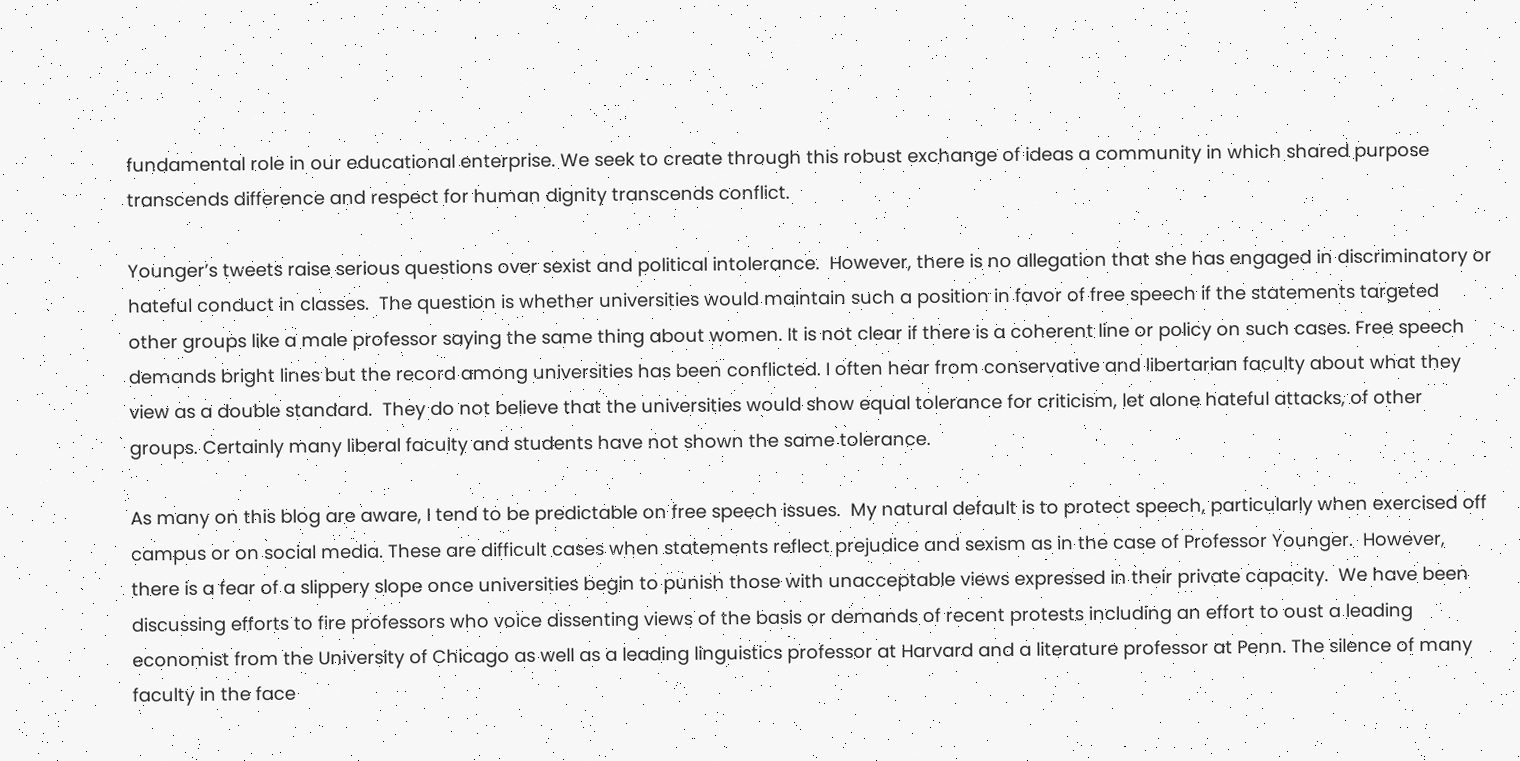fundamental role in our educational enterprise. We seek to create through this robust exchange of ideas a community in which shared purpose transcends difference and respect for human dignity transcends conflict.

Younger’s tweets raise serious questions over sexist and political intolerance.  However, there is no allegation that she has engaged in discriminatory or hateful conduct in classes.  The question is whether universities would maintain such a position in favor of free speech if the statements targeted other groups like a male professor saying the same thing about women. It is not clear if there is a coherent line or policy on such cases. Free speech demands bright lines but the record among universities has been conflicted. I often hear from conservative and libertarian faculty about what they view as a double standard.  They do not believe that the universities would show equal tolerance for criticism, let alone hateful attacks, of other groups. Certainly many liberal faculty and students have not shown the same tolerance.

As many on this blog are aware, I tend to be predictable on free speech issues.  My natural default is to protect speech, particularly when exercised off campus or on social media. These are difficult cases when statements reflect prejudice and sexism as in the case of Professor Younger.  However, there is a fear of a slippery slope once universities begin to punish those with unacceptable views expressed in their private capacity.  We have been discussing efforts to fire professors who voice dissenting views of the basis or demands of recent protests including an effort to oust a leading economist from the University of Chicago as well as a leading linguistics professor at Harvard and a literature professor at Penn. The silence of many faculty in the face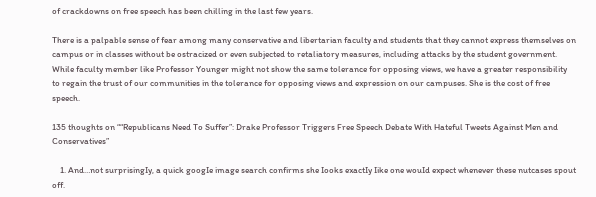of crackdowns on free speech has been chilling in the last few years.

There is a palpable sense of fear among many conservative and libertarian faculty and students that they cannot express themselves on campus or in classes without be ostracized or even subjected to retaliatory measures, including attacks by the student government. While faculty member like Professor Younger might not show the same tolerance for opposing views, we have a greater responsibility to regain the trust of our communities in the tolerance for opposing views and expression on our campuses. She is the cost of free speech.

135 thoughts on ““Republicans Need To Suffer”: Drake Professor Triggers Free Speech Debate With Hateful Tweets Against Men and Conservatives”

    1. And…not surprisingIy, a quick googIe image search confirms she Iooks exactIy Iike one wouId expect whenever these nutcases spout off.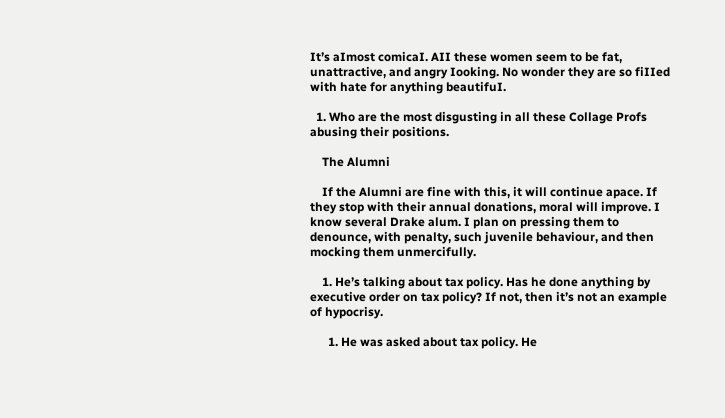It’s aImost comicaI. AII these women seem to be fat, unattractive, and angry Iooking. No wonder they are so fiIIed with hate for anything beautifuI.

  1. Who are the most disgusting in all these Collage Profs abusing their positions.

    The Alumni

    If the Alumni are fine with this, it will continue apace. If they stop with their annual donations, moral will improve. I know several Drake alum. I plan on pressing them to denounce, with penalty, such juvenile behaviour, and then mocking them unmercifully.

    1. He’s talking about tax policy. Has he done anything by executive order on tax policy? If not, then it’s not an example of hypocrisy.

      1. He was asked about tax policy. He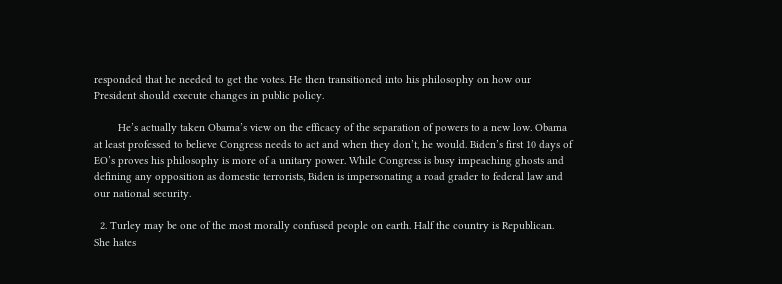responded that he needed to get the votes. He then transitioned into his philosophy on how our President should execute changes in public policy.

        He’s actually taken Obama’s view on the efficacy of the separation of powers to a new low. Obama at least professed to believe Congress needs to act and when they don’t, he would. Biden’s first 10 days of EO’s proves his philosophy is more of a unitary power. While Congress is busy impeaching ghosts and defining any opposition as domestic terrorists, Biden is impersonating a road grader to federal law and our national security.

  2. Turley may be one of the most morally confused people on earth. Half the country is Republican. She hates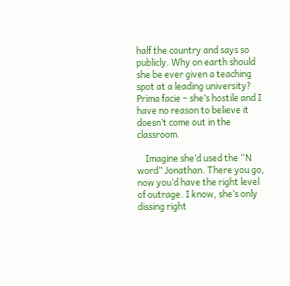half the country and says so publicly. Why on earth should she be ever given a teaching spot at a leading university? Prima facie – she’s hostile and I have no reason to believe it doesn’t come out in the classroom.

    Imagine she’d used the “N word” Jonathan. There you go, now you’d have the right level of outrage. I know, she’s only dissing right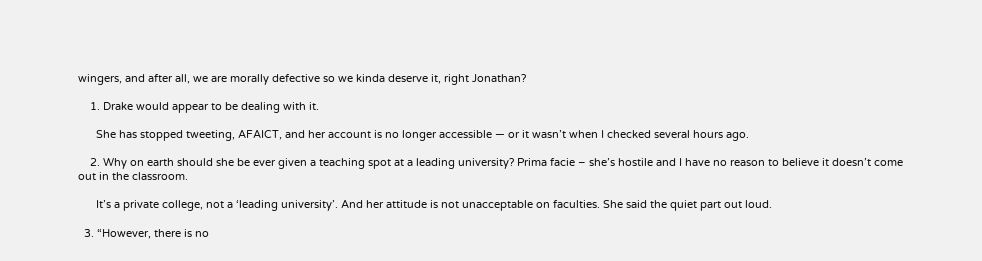wingers, and after all, we are morally defective so we kinda deserve it, right Jonathan?

    1. Drake would appear to be dealing with it.

      She has stopped tweeting, AFAICT, and her account is no longer accessible — or it wasn’t when I checked several hours ago.

    2. Why on earth should she be ever given a teaching spot at a leading university? Prima facie – she’s hostile and I have no reason to believe it doesn’t come out in the classroom.

      It’s a private college, not a ‘leading university’. And her attitude is not unacceptable on faculties. She said the quiet part out loud.

  3. “However, there is no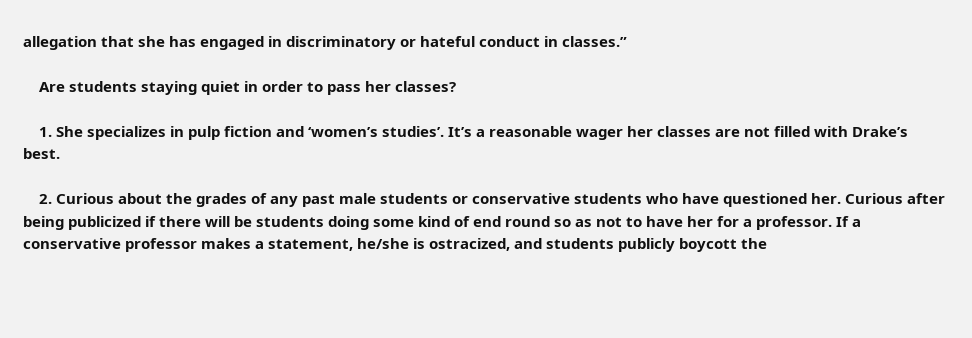allegation that she has engaged in discriminatory or hateful conduct in classes.”

    Are students staying quiet in order to pass her classes?

    1. She specializes in pulp fiction and ‘women’s studies’. It’s a reasonable wager her classes are not filled with Drake’s best.

    2. Curious about the grades of any past male students or conservative students who have questioned her. Curious after being publicized if there will be students doing some kind of end round so as not to have her for a professor. If a conservative professor makes a statement, he/she is ostracized, and students publicly boycott the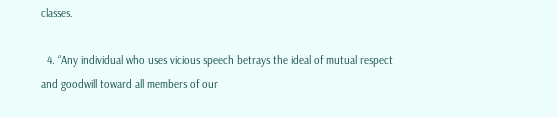classes.

  4. “Any individual who uses vicious speech betrays the ideal of mutual respect and goodwill toward all members of our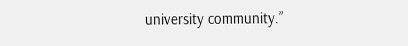university community.”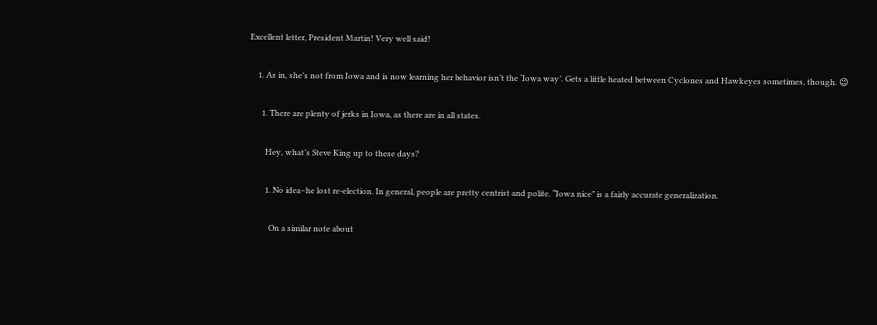Excellent letter, President Martin! Very well said!

    1. As in, she’s not from Iowa and is now learning her behavior isn’t the ‘Iowa way’. Gets a little heated between Cyclones and Hawkeyes sometimes, though. 😉

      1. There are plenty of jerks in Iowa, as there are in all states.

        Hey, what’s Steve King up to these days?

        1. No idea–he lost re-election. In general, people are pretty centrist and polite. “Iowa nice” is a fairly accurate generalization.

          On a similar note about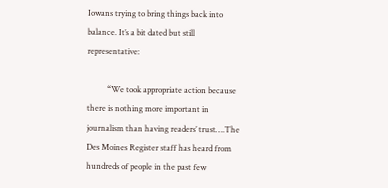Iowans trying to bring things back into balance. It’s a bit dated but still representative:

          “We took appropriate action because there is nothing more important in journalism than having readers’ trust….The Des Moines Register staff has heard from hundreds of people in the past few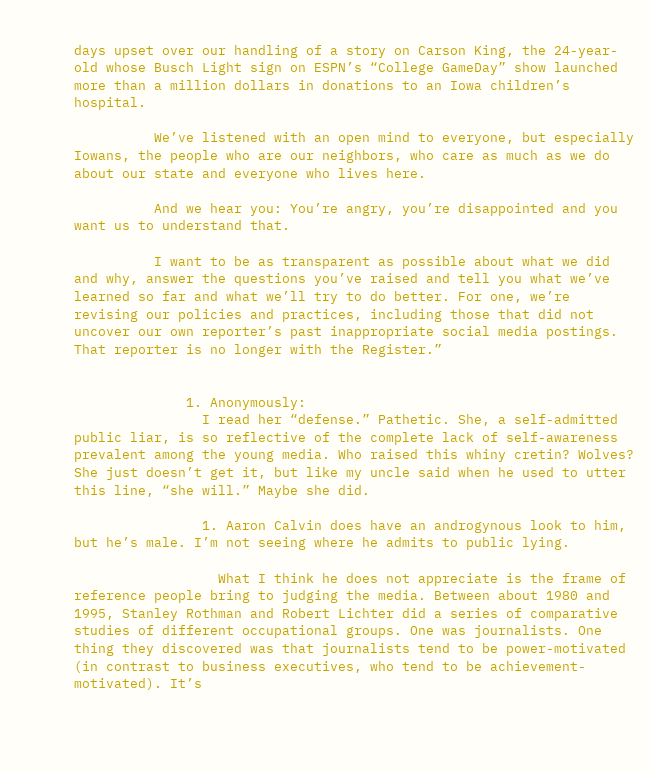days upset over our handling of a story on Carson King, the 24-year-old whose Busch Light sign on ESPN’s “College GameDay” show launched more than a million dollars in donations to an Iowa children’s hospital.

          We’ve listened with an open mind to everyone, but especially Iowans, the people who are our neighbors, who care as much as we do about our state and everyone who lives here.

          And we hear you: You’re angry, you’re disappointed and you want us to understand that.

          I want to be as transparent as possible about what we did and why, answer the questions you’ve raised and tell you what we’ve learned so far and what we’ll try to do better. For one, we’re revising our policies and practices, including those that did not uncover our own reporter’s past inappropriate social media postings. That reporter is no longer with the Register.”


              1. Anonymously:
                I read her “defense.” Pathetic. She, a self-admitted public liar, is so reflective of the complete lack of self-awareness prevalent among the young media. Who raised this whiny cretin? Wolves? She just doesn’t get it, but like my uncle said when he used to utter this line, “she will.” Maybe she did.

                1. Aaron Calvin does have an androgynous look to him, but he’s male. I’m not seeing where he admits to public lying.

                  What I think he does not appreciate is the frame of reference people bring to judging the media. Between about 1980 and 1995, Stanley Rothman and Robert Lichter did a series of comparative studies of different occupational groups. One was journalists. One thing they discovered was that journalists tend to be power-motivated (in contrast to business executives, who tend to be achievement-motivated). It’s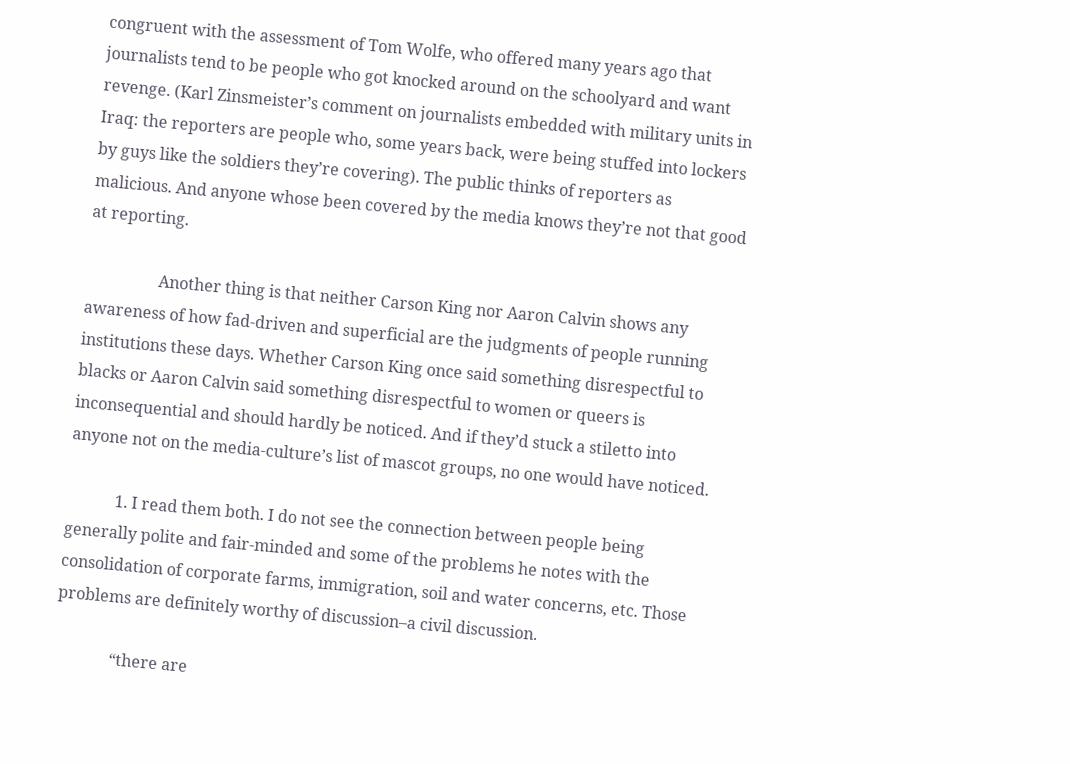congruent with the assessment of Tom Wolfe, who offered many years ago that journalists tend to be people who got knocked around on the schoolyard and want revenge. (Karl Zinsmeister’s comment on journalists embedded with military units in Iraq: the reporters are people who, some years back, were being stuffed into lockers by guys like the soldiers they’re covering). The public thinks of reporters as malicious. And anyone whose been covered by the media knows they’re not that good at reporting.

                  Another thing is that neither Carson King nor Aaron Calvin shows any awareness of how fad-driven and superficial are the judgments of people running institutions these days. Whether Carson King once said something disrespectful to blacks or Aaron Calvin said something disrespectful to women or queers is inconsequential and should hardly be noticed. And if they’d stuck a stiletto into anyone not on the media-culture’s list of mascot groups, no one would have noticed.

            1. I read them both. I do not see the connection between people being generally polite and fair-minded and some of the problems he notes with the consolidation of corporate farms, immigration, soil and water concerns, etc. Those problems are definitely worthy of discussion–a civil discussion.

              “there are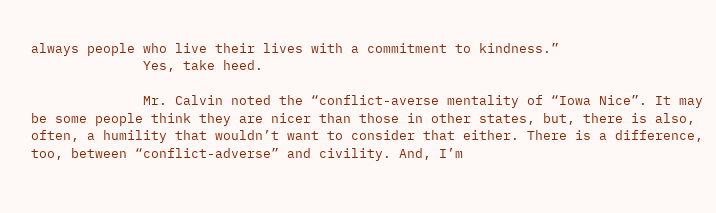always people who live their lives with a commitment to kindness.”
              Yes, take heed.

              Mr. Calvin noted the “conflict-averse mentality of “Iowa Nice”. It may be some people think they are nicer than those in other states, but, there is also, often, a humility that wouldn’t want to consider that either. There is a difference, too, between “conflict-adverse” and civility. And, I’m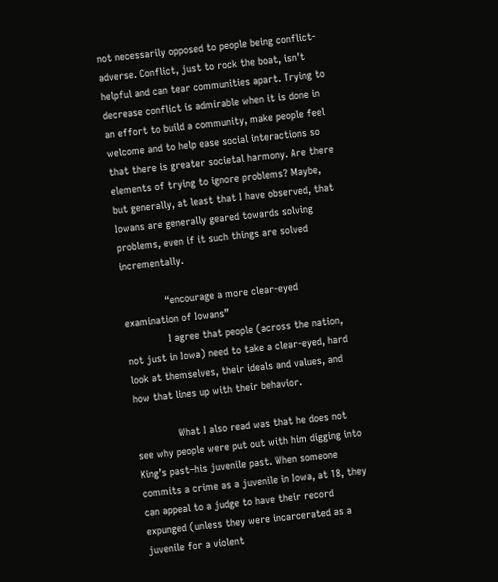not necessarily opposed to people being conflict-adverse. Conflict, just to rock the boat, isn’t helpful and can tear communities apart. Trying to decrease conflict is admirable when it is done in an effort to build a community, make people feel welcome and to help ease social interactions so that there is greater societal harmony. Are there elements of trying to ignore problems? Maybe, but generally, at least that I have observed, that Iowans are generally geared towards solving problems, even if it such things are solved incrementally.

              “encourage a more clear-eyed examination of Iowans”
              I agree that people (across the nation, not just in Iowa) need to take a clear-eyed, hard look at themselves, their ideals and values, and how that lines up with their behavior.

              What I also read was that he does not see why people were put out with him digging into King’s past–his juvenile past. When someone commits a crime as a juvenile in Iowa, at 18, they can appeal to a judge to have their record expunged (unless they were incarcerated as a juvenile for a violent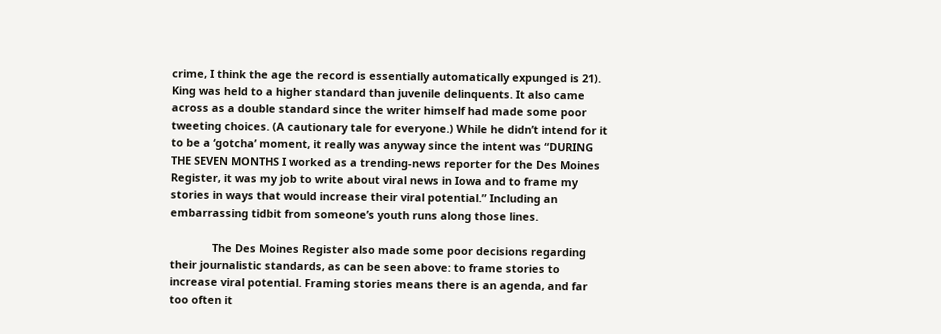crime, I think the age the record is essentially automatically expunged is 21). King was held to a higher standard than juvenile delinquents. It also came across as a double standard since the writer himself had made some poor tweeting choices. (A cautionary tale for everyone.) While he didn’t intend for it to be a ‘gotcha’ moment, it really was anyway since the intent was “DURING THE SEVEN MONTHS I worked as a trending-news reporter for the Des Moines Register, it was my job to write about viral news in Iowa and to frame my stories in ways that would increase their viral potential.” Including an embarrassing tidbit from someone’s youth runs along those lines.

              The Des Moines Register also made some poor decisions regarding their journalistic standards, as can be seen above: to frame stories to increase viral potential. Framing stories means there is an agenda, and far too often it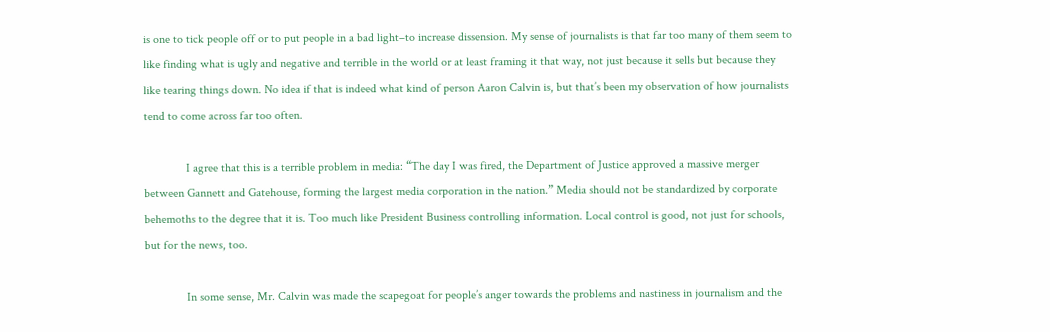is one to tick people off or to put people in a bad light–to increase dissension. My sense of journalists is that far too many of them seem to like finding what is ugly and negative and terrible in the world or at least framing it that way, not just because it sells but because they like tearing things down. No idea if that is indeed what kind of person Aaron Calvin is, but that’s been my observation of how journalists tend to come across far too often.

              I agree that this is a terrible problem in media: “The day I was fired, the Department of Justice approved a massive merger between Gannett and Gatehouse, forming the largest media corporation in the nation.” Media should not be standardized by corporate behemoths to the degree that it is. Too much like President Business controlling information. Local control is good, not just for schools, but for the news, too.

              In some sense, Mr. Calvin was made the scapegoat for people’s anger towards the problems and nastiness in journalism and the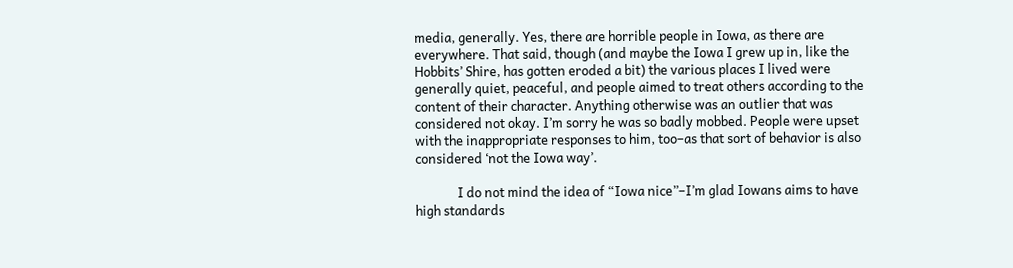media, generally. Yes, there are horrible people in Iowa, as there are everywhere. That said, though (and maybe the Iowa I grew up in, like the Hobbits’ Shire, has gotten eroded a bit) the various places I lived were generally quiet, peaceful, and people aimed to treat others according to the content of their character. Anything otherwise was an outlier that was considered not okay. I’m sorry he was so badly mobbed. People were upset with the inappropriate responses to him, too–as that sort of behavior is also considered ‘not the Iowa way’.

              I do not mind the idea of “Iowa nice”–I’m glad Iowans aims to have high standards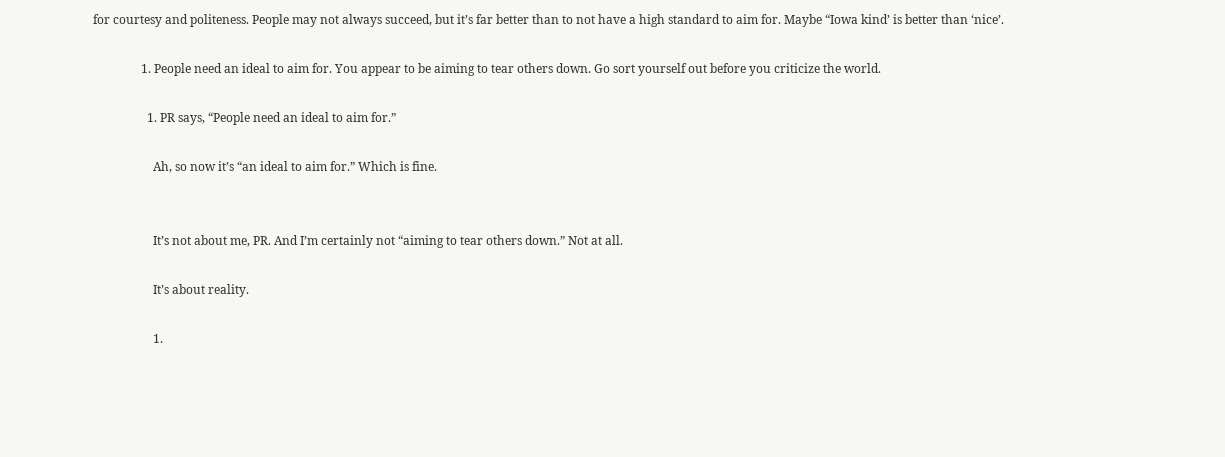for courtesy and politeness. People may not always succeed, but it’s far better than to not have a high standard to aim for. Maybe “Iowa kind’ is better than ‘nice’.

                1. People need an ideal to aim for. You appear to be aiming to tear others down. Go sort yourself out before you criticize the world.

                  1. PR says, “People need an ideal to aim for.”

                    Ah, so now it’s “an ideal to aim for.” Which is fine.


                    It’s not about me, PR. And I’m certainly not “aiming to tear others down.” Not at all.

                    It’s about reality.

                    1.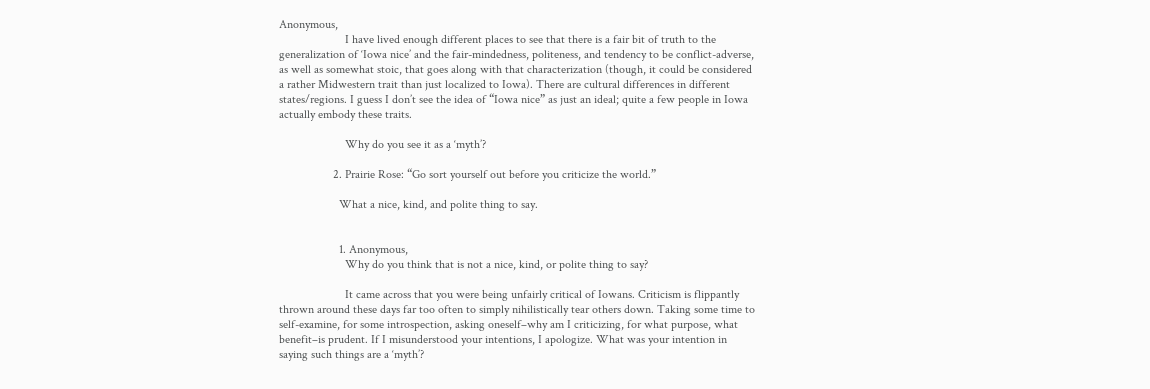Anonymous,
                      I have lived enough different places to see that there is a fair bit of truth to the generalization of ‘Iowa nice’ and the fair-mindedness, politeness, and tendency to be conflict-adverse, as well as somewhat stoic, that goes along with that characterization (though, it could be considered a rather Midwestern trait than just localized to Iowa). There are cultural differences in different states/regions. I guess I don’t see the idea of “Iowa nice” as just an ideal; quite a few people in Iowa actually embody these traits.

                      Why do you see it as a ‘myth’?

                  2. Prairie Rose: “Go sort yourself out before you criticize the world.”

                    What a nice, kind, and polite thing to say.


                    1. Anonymous,
                      Why do you think that is not a nice, kind, or polite thing to say?

                      It came across that you were being unfairly critical of Iowans. Criticism is flippantly thrown around these days far too often to simply nihilistically tear others down. Taking some time to self-examine, for some introspection, asking oneself–why am I criticizing, for what purpose, what benefit–is prudent. If I misunderstood your intentions, I apologize. What was your intention in saying such things are a ‘myth’?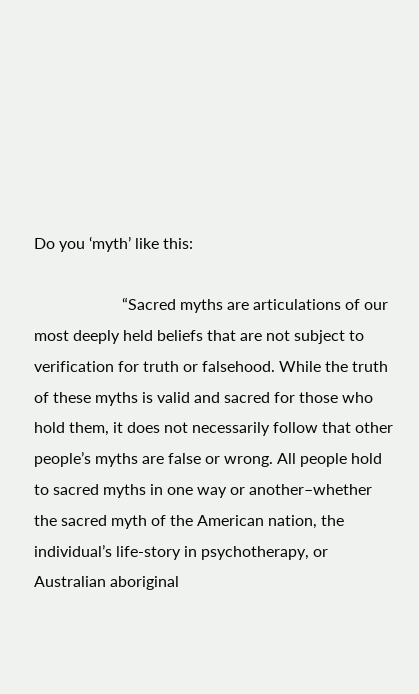Do you ‘myth’ like this:

                      “Sacred myths are articulations of our most deeply held beliefs that are not subject to verification for truth or falsehood. While the truth of these myths is valid and sacred for those who hold them, it does not necessarily follow that other people’s myths are false or wrong. All people hold to sacred myths in one way or another–whether the sacred myth of the American nation, the individual’s life-story in psychotherapy, or Australian aboriginal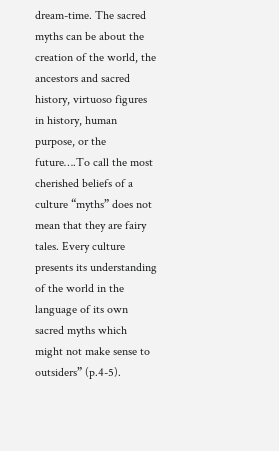dream-time. The sacred myths can be about the creation of the world, the ancestors and sacred history, virtuoso figures in history, human purpose, or the future….To call the most cherished beliefs of a culture “myths” does not mean that they are fairy tales. Every culture presents its understanding of the world in the language of its own sacred myths which might not make sense to outsiders” (p.4-5).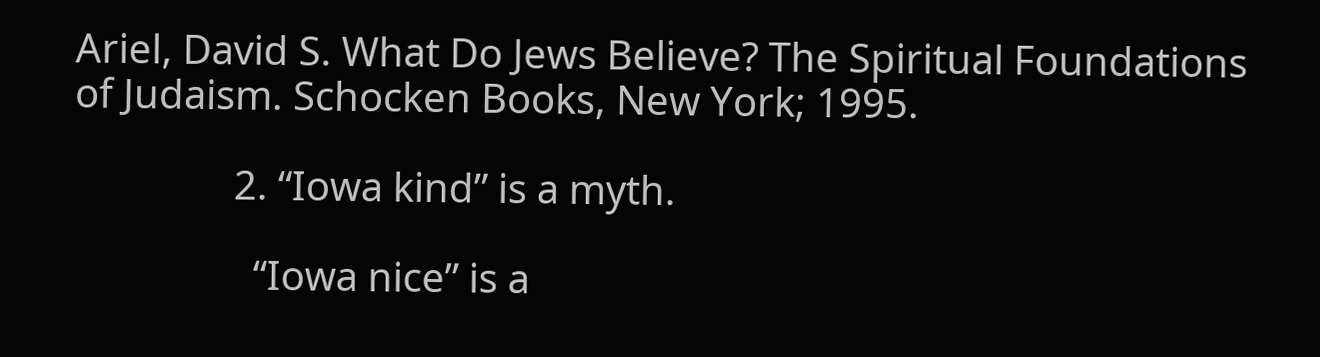Ariel, David S. What Do Jews Believe? The Spiritual Foundations of Judaism. Schocken Books, New York; 1995.

                2. “Iowa kind” is a myth.

                  “Iowa nice” is a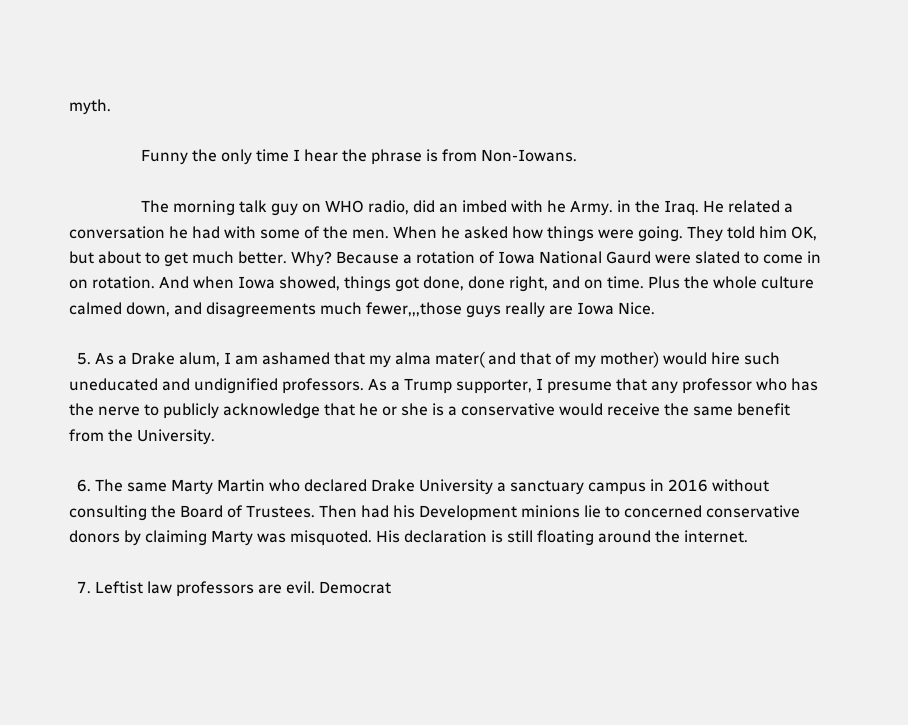myth.

                  Funny the only time I hear the phrase is from Non-Iowans.

                  The morning talk guy on WHO radio, did an imbed with he Army. in the Iraq. He related a conversation he had with some of the men. When he asked how things were going. They told him OK, but about to get much better. Why? Because a rotation of Iowa National Gaurd were slated to come in on rotation. And when Iowa showed, things got done, done right, and on time. Plus the whole culture calmed down, and disagreements much fewer,,,those guys really are Iowa Nice.

  5. As a Drake alum, I am ashamed that my alma mater( and that of my mother) would hire such uneducated and undignified professors. As a Trump supporter, I presume that any professor who has the nerve to publicly acknowledge that he or she is a conservative would receive the same benefit from the University.

  6. The same Marty Martin who declared Drake University a sanctuary campus in 2016 without consulting the Board of Trustees. Then had his Development minions lie to concerned conservative donors by claiming Marty was misquoted. His declaration is still floating around the internet.

  7. Leftist law professors are evil. Democrat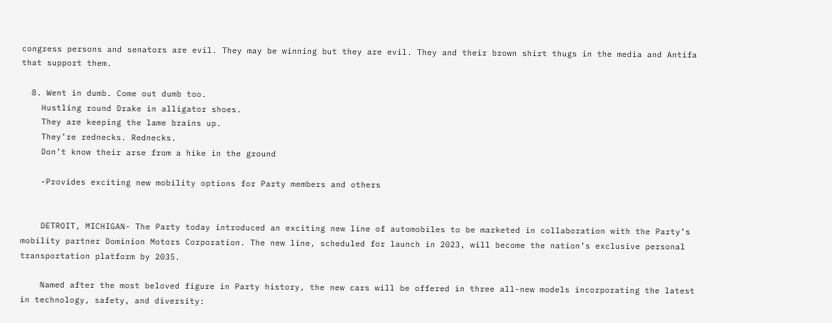congress persons and senators are evil. They may be winning but they are evil. They and their brown shirt thugs in the media and Antifa that support them.

  8. Went in dumb. Come out dumb too.
    Hustling round Drake in alligator shoes.
    They are keeping the lame brains up.
    They’re rednecks. Rednecks.
    Don’t know their arse from a hike in the ground

    -Provides exciting new mobility options for Party members and others


    DETROIT, MICHIGAN- The Party today introduced an exciting new line of automobiles to be marketed in collaboration with the Party’s mobility partner Dominion Motors Corporation. The new line, scheduled for launch in 2023, will become the nation’s exclusive personal transportation platform by 2035.

    Named after the most beloved figure in Party history, the new cars will be offered in three all-new models incorporating the latest in technology, safety, and diversity: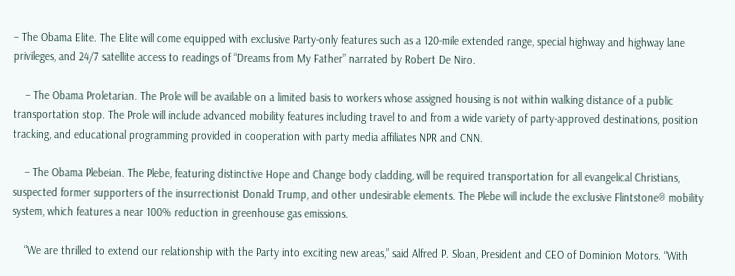– The Obama Elite. The Elite will come equipped with exclusive Party-only features such as a 120-mile extended range, special highway and highway lane privileges, and 24/7 satellite access to readings of “Dreams from My Father” narrated by Robert De Niro.

    – The Obama Proletarian. The Prole will be available on a limited basis to workers whose assigned housing is not within walking distance of a public transportation stop. The Prole will include advanced mobility features including travel to and from a wide variety of party-approved destinations, position tracking, and educational programming provided in cooperation with party media affiliates NPR and CNN.

    – The Obama Plebeian. The Plebe, featuring distinctive Hope and Change body cladding, will be required transportation for all evangelical Christians, suspected former supporters of the insurrectionist Donald Trump, and other undesirable elements. The Plebe will include the exclusive Flintstone® mobility system, which features a near 100% reduction in greenhouse gas emissions.

    “We are thrilled to extend our relationship with the Party into exciting new areas,” said Alfred P. Sloan, President and CEO of Dominion Motors. “With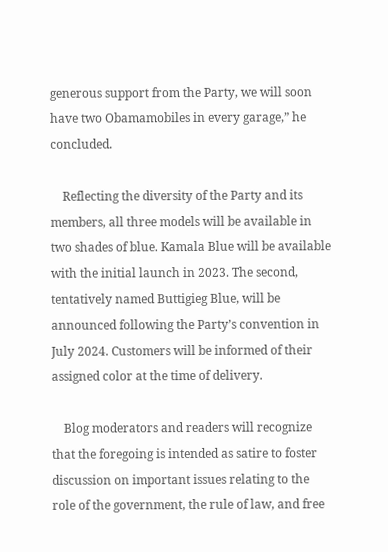generous support from the Party, we will soon have two Obamamobiles in every garage,” he concluded.

    Reflecting the diversity of the Party and its members, all three models will be available in two shades of blue. Kamala Blue will be available with the initial launch in 2023. The second, tentatively named Buttigieg Blue, will be announced following the Party’s convention in July 2024. Customers will be informed of their assigned color at the time of delivery.

    Blog moderators and readers will recognize that the foregoing is intended as satire to foster discussion on important issues relating to the role of the government, the rule of law, and free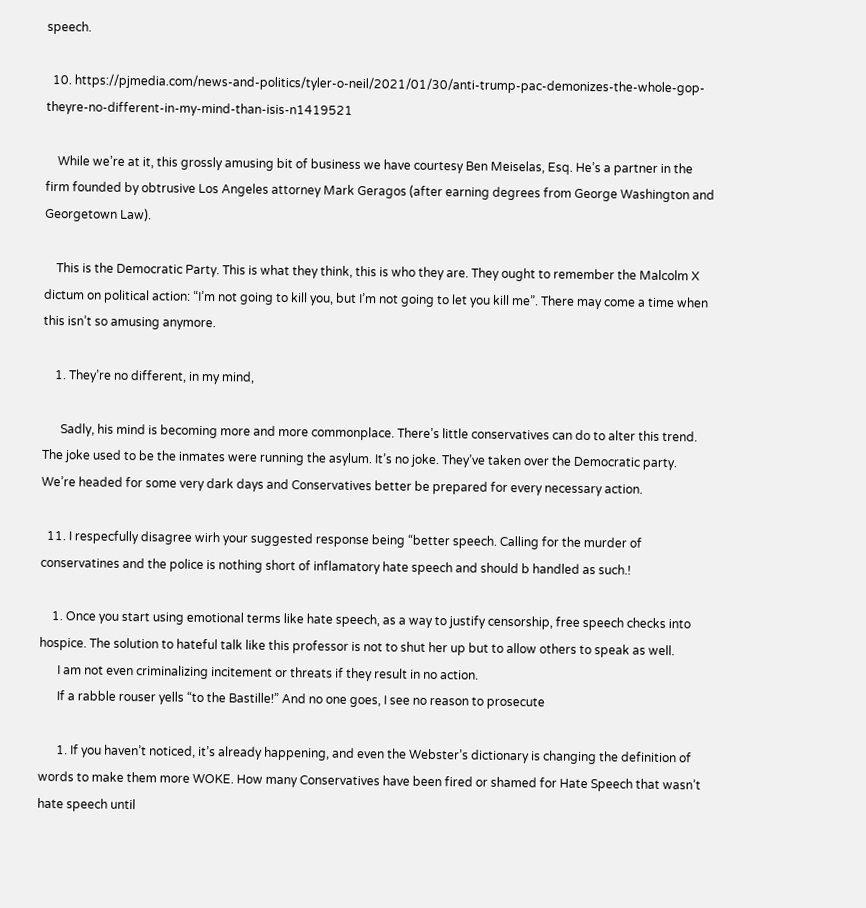speech.

  10. https://pjmedia.com/news-and-politics/tyler-o-neil/2021/01/30/anti-trump-pac-demonizes-the-whole-gop-theyre-no-different-in-my-mind-than-isis-n1419521

    While we’re at it, this grossly amusing bit of business we have courtesy Ben Meiselas, Esq. He’s a partner in the firm founded by obtrusive Los Angeles attorney Mark Geragos (after earning degrees from George Washington and Georgetown Law).

    This is the Democratic Party. This is what they think, this is who they are. They ought to remember the Malcolm X dictum on political action: “I’m not going to kill you, but I’m not going to let you kill me”. There may come a time when this isn’t so amusing anymore.

    1. They’re no different, in my mind,

      Sadly, his mind is becoming more and more commonplace. There’s little conservatives can do to alter this trend. The joke used to be the inmates were running the asylum. It’s no joke. They’ve taken over the Democratic party. We’re headed for some very dark days and Conservatives better be prepared for every necessary action.

  11. I respecfully disagree wirh your suggested response being “better speech. Calling for the murder of conservatines and the police is nothing short of inflamatory hate speech and should b handled as such.!

    1. Once you start using emotional terms like hate speech, as a way to justify censorship, free speech checks into hospice. The solution to hateful talk like this professor is not to shut her up but to allow others to speak as well.
      I am not even criminalizing incitement or threats if they result in no action.
      If a rabble rouser yells “to the Bastille!” And no one goes, I see no reason to prosecute

      1. If you haven’t noticed, it’s already happening, and even the Webster’s dictionary is changing the definition of words to make them more WOKE. How many Conservatives have been fired or shamed for Hate Speech that wasn’t hate speech until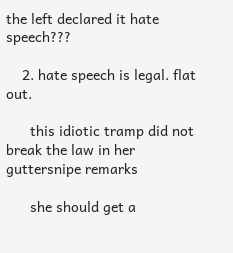the left declared it hate speech???

    2. hate speech is legal. flat out.

      this idiotic tramp did not break the law in her guttersnipe remarks

      she should get a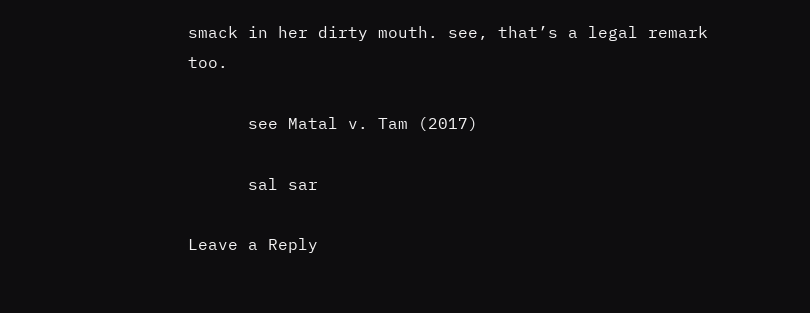smack in her dirty mouth. see, that’s a legal remark too.

      see Matal v. Tam (2017)

      sal sar

Leave a Reply